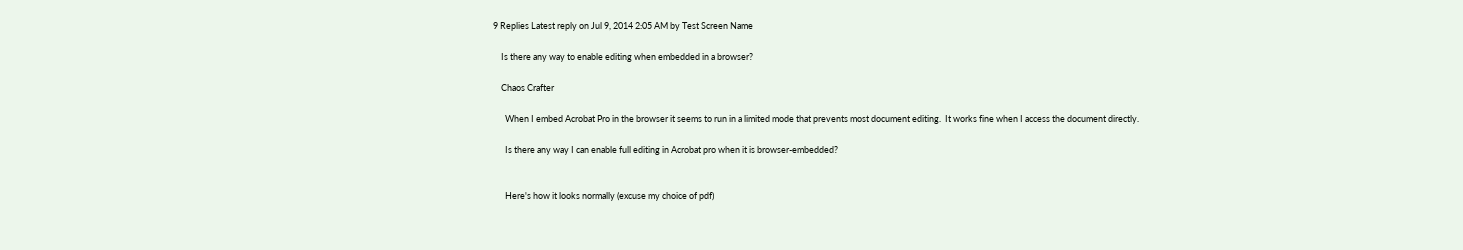9 Replies Latest reply on Jul 9, 2014 2:05 AM by Test Screen Name

    Is there any way to enable editing when embedded in a browser?

    Chaos Crafter

      When I embed Acrobat Pro in the browser it seems to run in a limited mode that prevents most document editing.  It works fine when I access the document directly.

      Is there any way I can enable full editing in Acrobat pro when it is browser-embedded?


      Here's how it looks normally (excuse my choice of pdf)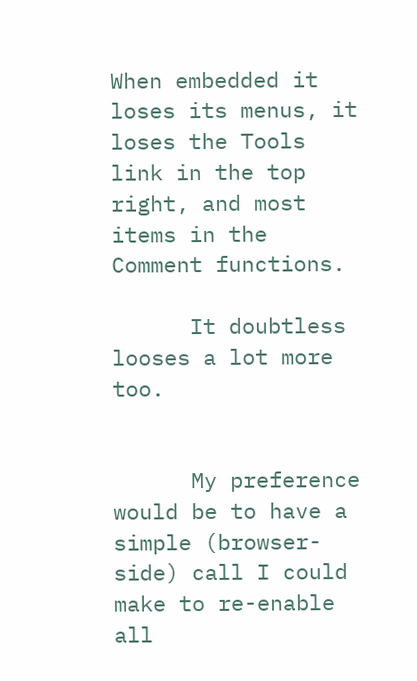When embedded it loses its menus, it loses the Tools link in the top right, and most items in the Comment functions.

      It doubtless looses a lot more too.


      My preference would be to have a simple (browser-side) call I could make to re-enable all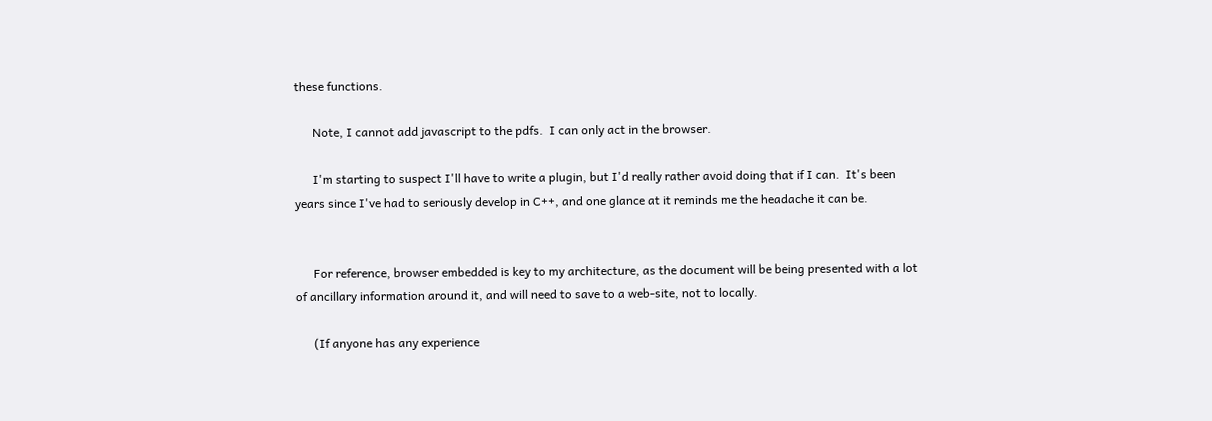these functions.

      Note, I cannot add javascript to the pdfs.  I can only act in the browser.

      I'm starting to suspect I'll have to write a plugin, but I'd really rather avoid doing that if I can.  It's been years since I've had to seriously develop in C++, and one glance at it reminds me the headache it can be.


      For reference, browser embedded is key to my architecture, as the document will be being presented with a lot of ancillary information around it, and will need to save to a web-site, not to locally.

      (If anyone has any experience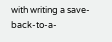with writing a save-back-to-a-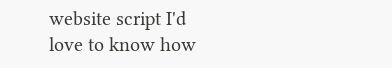website script I'd love to know how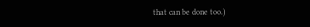that can be done too.)